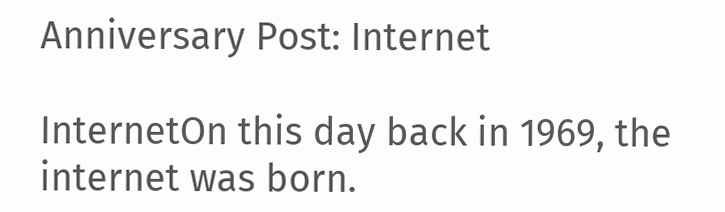Anniversary Post: Internet

InternetOn this day back in 1969, the internet was born.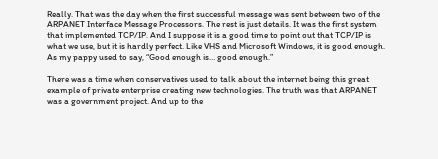Really. That was the day when the first successful message was sent between two of the ARPANET Interface Message Processors. The rest is just details. It was the first system that implemented TCP/IP. And I suppose it is a good time to point out that TCP/IP is what we use, but it is hardly perfect. Like VHS and Microsoft Windows, it is good enough. As my pappy used to say, “Good enough is… good enough.”

There was a time when conservatives used to talk about the internet being this great example of private enterprise creating new technologies. The truth was that ARPANET was a government project. And up to the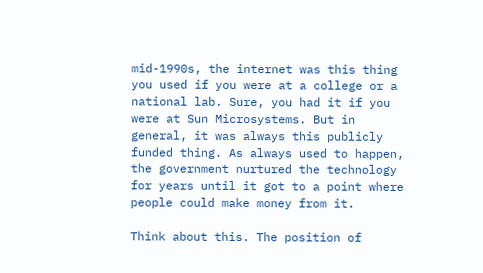mid-1990s, the internet was this thing you used if you were at a college or a national lab. Sure, you had it if you were at Sun Microsystems. But in general, it was always this publicly funded thing. As always used to happen, the government nurtured the technology for years until it got to a point where people could make money from it.

Think about this. The position of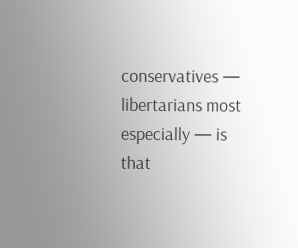conservatives — libertarians most especially — is that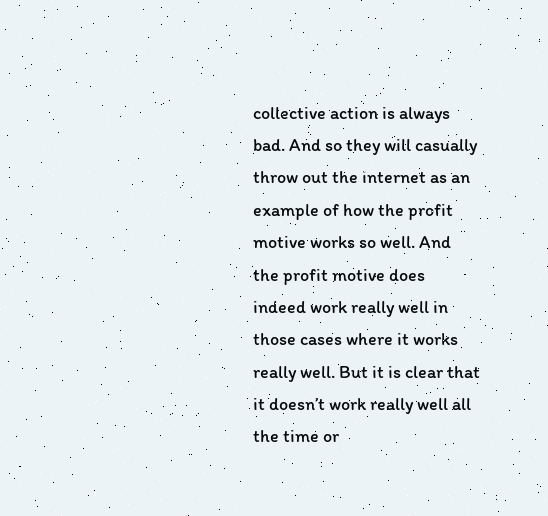collective action is always bad. And so they will casually throw out the internet as an example of how the profit motive works so well. And the profit motive does indeed work really well in those cases where it works really well. But it is clear that it doesn’t work really well all the time or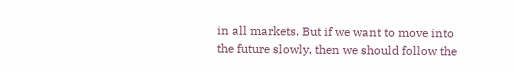in all markets. But if we want to move into the future slowly, then we should follow the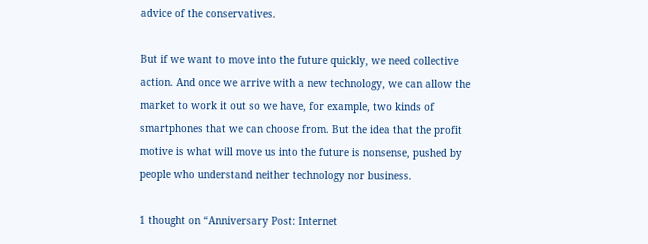advice of the conservatives.

But if we want to move into the future quickly, we need collective action. And once we arrive with a new technology, we can allow the market to work it out so we have, for example, two kinds of smartphones that we can choose from. But the idea that the profit motive is what will move us into the future is nonsense, pushed by people who understand neither technology nor business.

1 thought on “Anniversary Post: Internet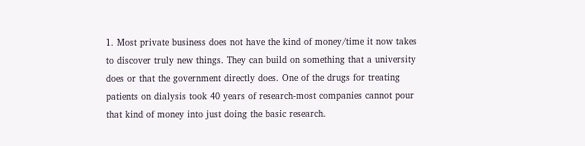1. Most private business does not have the kind of money/time it now takes to discover truly new things. They can build on something that a university does or that the government directly does. One of the drugs for treating patients on dialysis took 40 years of research-most companies cannot pour that kind of money into just doing the basic research.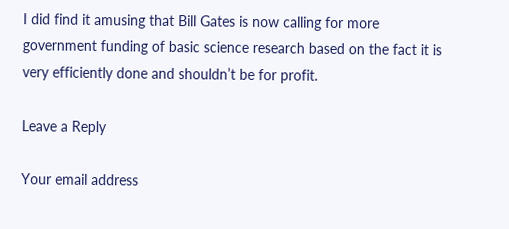I did find it amusing that Bill Gates is now calling for more government funding of basic science research based on the fact it is very efficiently done and shouldn’t be for profit.

Leave a Reply

Your email address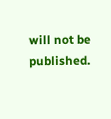will not be published.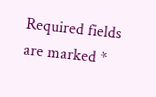Required fields are marked *